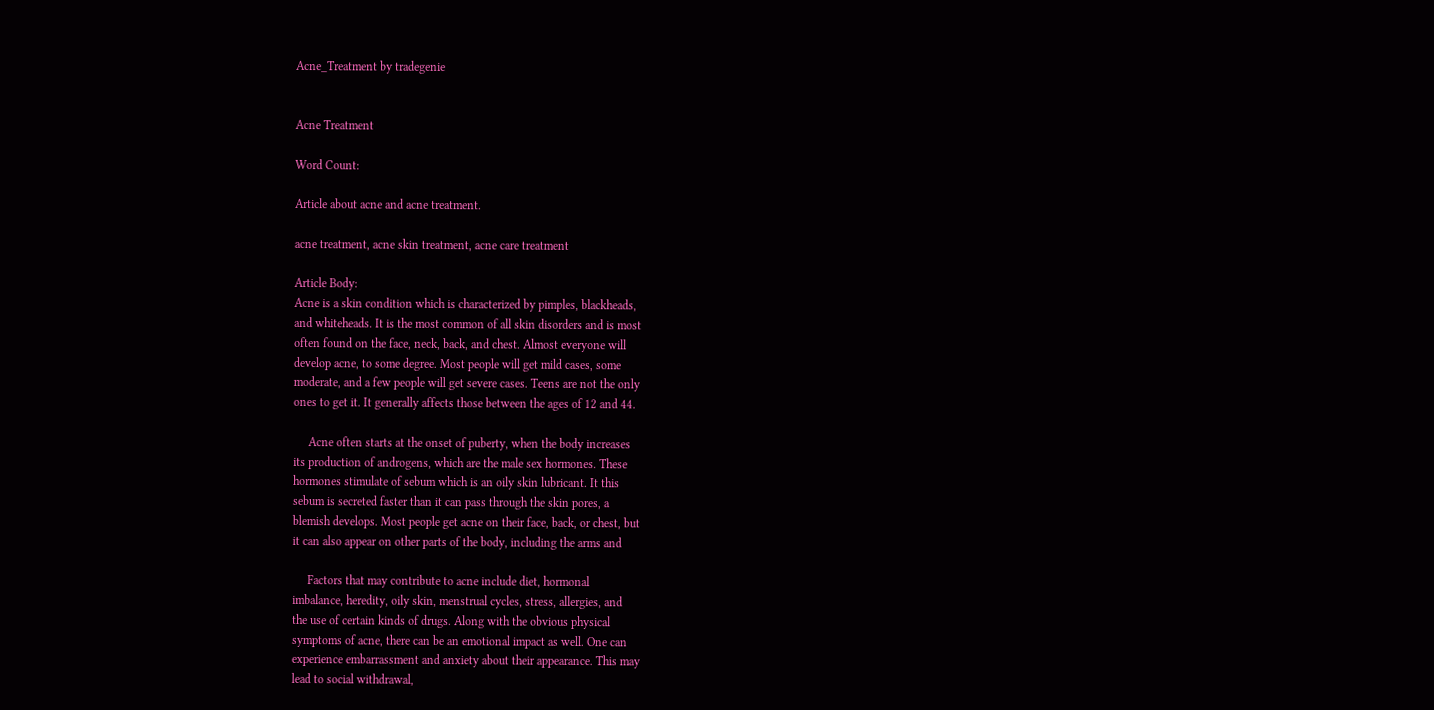Acne_Treatment by tradegenie


Acne Treatment

Word Count:

Article about acne and acne treatment.

acne treatment, acne skin treatment, acne care treatment

Article Body:
Acne is a skin condition which is characterized by pimples, blackheads,
and whiteheads. It is the most common of all skin disorders and is most
often found on the face, neck, back, and chest. Almost everyone will
develop acne, to some degree. Most people will get mild cases, some
moderate, and a few people will get severe cases. Teens are not the only
ones to get it. It generally affects those between the ages of 12 and 44.

     Acne often starts at the onset of puberty, when the body increases
its production of androgens, which are the male sex hormones. These
hormones stimulate of sebum which is an oily skin lubricant. It this
sebum is secreted faster than it can pass through the skin pores, a
blemish develops. Most people get acne on their face, back, or chest, but
it can also appear on other parts of the body, including the arms and

     Factors that may contribute to acne include diet, hormonal
imbalance, heredity, oily skin, menstrual cycles, stress, allergies, and
the use of certain kinds of drugs. Along with the obvious physical
symptoms of acne, there can be an emotional impact as well. One can
experience embarrassment and anxiety about their appearance. This may
lead to social withdrawal,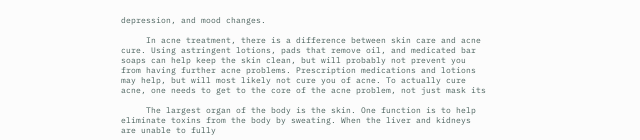depression, and mood changes.

     In acne treatment, there is a difference between skin care and acne
cure. Using astringent lotions, pads that remove oil, and medicated bar
soaps can help keep the skin clean, but will probably not prevent you
from having further acne problems. Prescription medications and lotions
may help, but will most likely not cure you of acne. To actually cure
acne, one needs to get to the core of the acne problem, not just mask its

     The largest organ of the body is the skin. One function is to help
eliminate toxins from the body by sweating. When the liver and kidneys
are unable to fully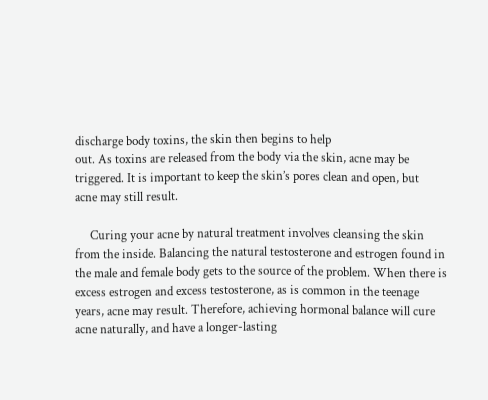discharge body toxins, the skin then begins to help
out. As toxins are released from the body via the skin, acne may be
triggered. It is important to keep the skin’s pores clean and open, but
acne may still result.

     Curing your acne by natural treatment involves cleansing the skin
from the inside. Balancing the natural testosterone and estrogen found in
the male and female body gets to the source of the problem. When there is
excess estrogen and excess testosterone, as is common in the teenage
years, acne may result. Therefore, achieving hormonal balance will cure
acne naturally, and have a longer-lasting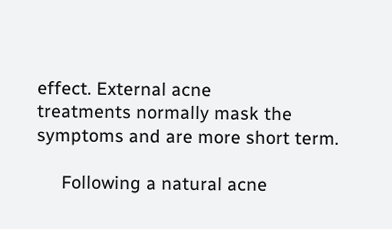effect. External acne
treatments normally mask the symptoms and are more short term.

     Following a natural acne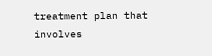treatment plan that involves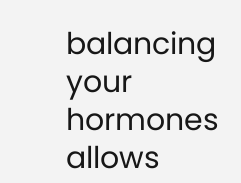balancing your
hormones allows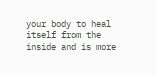your body to heal itself from the inside and is more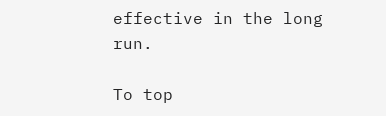effective in the long run.

To top